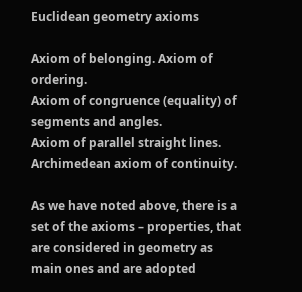Euclidean geometry axioms

Axiom of belonging. Axiom of ordering.
Axiom of congruence (equality) of segments and angles.
Axiom of parallel straight lines.
Archimedean axiom of continuity.

As we have noted above, there is a set of the axioms – properties, that are considered in geometry as main ones and are adopted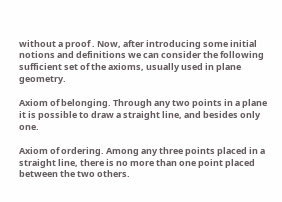without a proof . Now, after introducing some initial notions and definitions we can consider the following sufficient set of the axioms, usually used in plane geometry.

Axiom of belonging. Through any two points in a plane it is possible to draw a straight line, and besides only one.

Axiom of ordering. Among any three points placed in a straight line, there is no more than one point placed between the two others.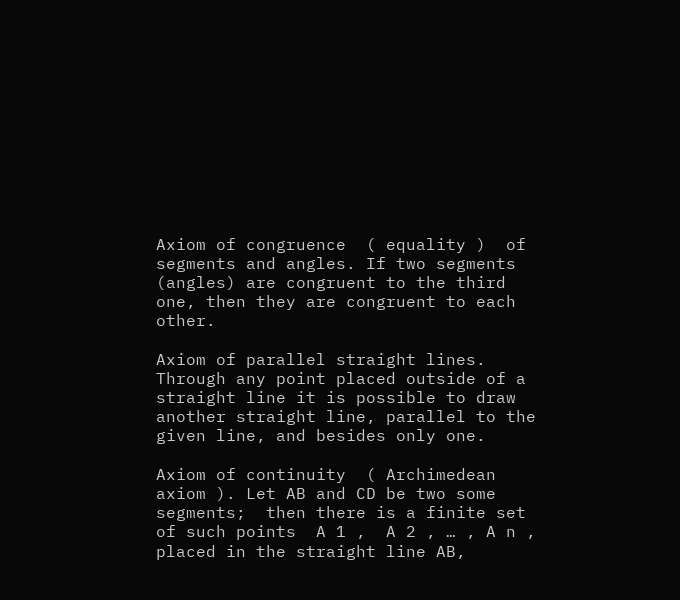Axiom of congruence  ( equality )  of segments and angles. If two segments (angles) are congruent to the third one, then they are congruent to each other.

Axiom of parallel straight lines. Through any point placed outside of a straight line it is possible to draw another straight line, parallel to the given line, and besides only one.

Axiom of continuity  ( Archimedean axiom ). Let AB and CD be two some segments;  then there is a finite set of such points  A 1 ,  A 2 , … , A n ,  placed in the straight line AB,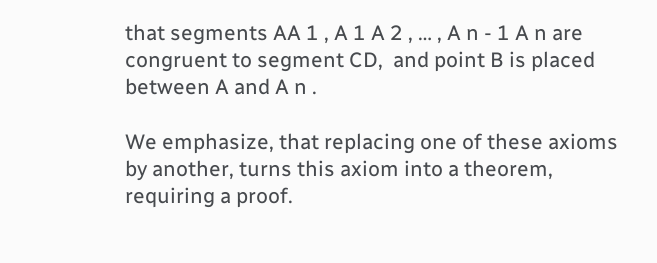that segments AA 1 , A 1 A 2 , … , A n - 1 A n are congruent to segment CD,  and point B is placed between A and A n .

We emphasize, that replacing one of these axioms by another, turns this axiom into a theorem, requiring a proof.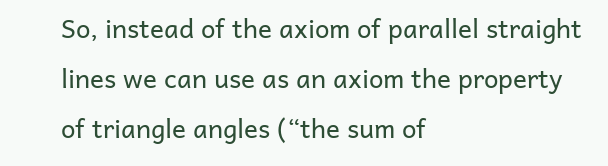So, instead of the axiom of parallel straight lines we can use as an axiom the property of triangle angles (“the sum of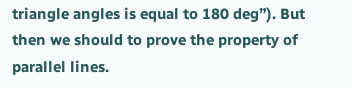triangle angles is equal to 180 deg”). But then we should to prove the property of parallel lines.